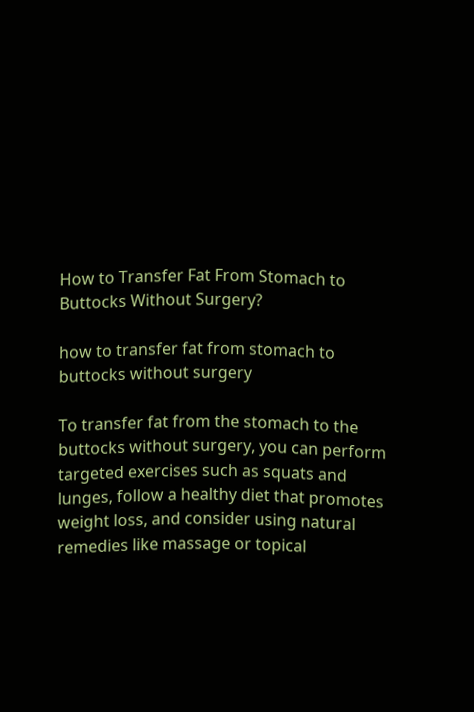How to Transfer Fat From Stomach to Buttocks Without Surgery?

how to transfer fat from stomach to buttocks without surgery

To transfer fat from the stomach to the buttocks without surgery, you can perform targeted exercises such as squats and lunges, follow a healthy diet that promotes weight loss, and consider using natural remedies like massage or topical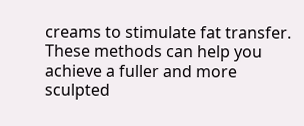creams to stimulate fat transfer. These methods can help you achieve a fuller and more sculpted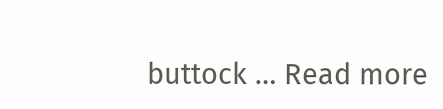buttock … Read more